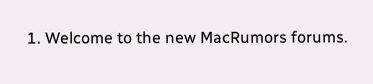1. Welcome to the new MacRumors forums.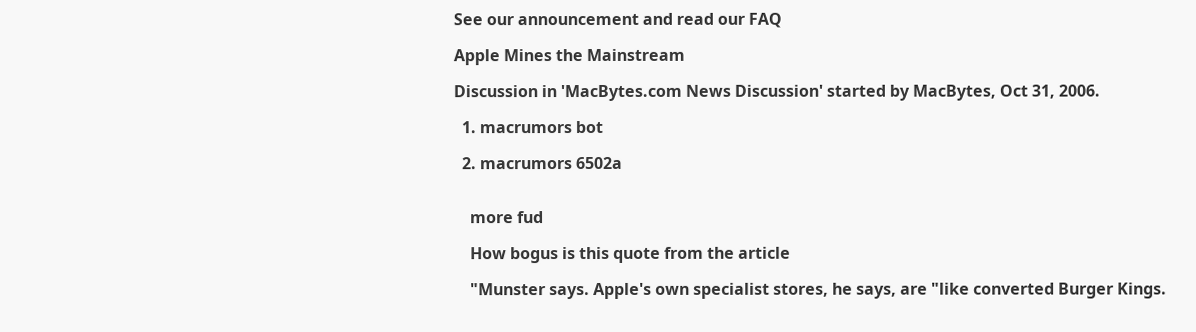See our announcement and read our FAQ

Apple Mines the Mainstream

Discussion in 'MacBytes.com News Discussion' started by MacBytes, Oct 31, 2006.

  1. macrumors bot

  2. macrumors 6502a


    more fud

    How bogus is this quote from the article

    "Munster says. Apple's own specialist stores, he says, are "like converted Burger Kings.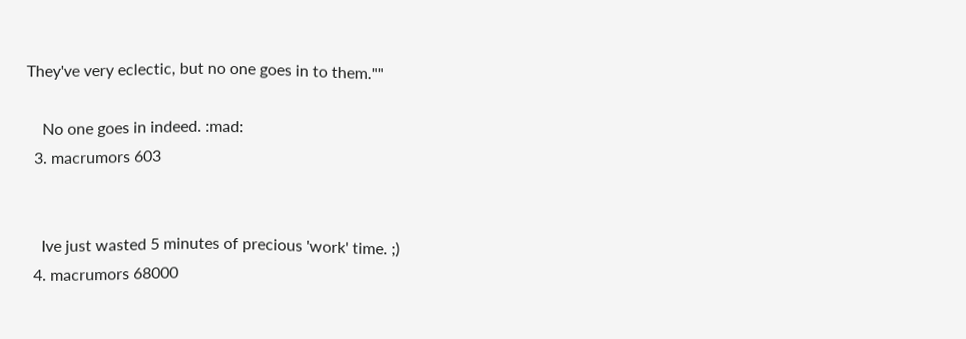They've very eclectic, but no one goes in to them.""

    No one goes in indeed. :mad:
  3. macrumors 603


    Ive just wasted 5 minutes of precious 'work' time. ;)
  4. macrumors 68000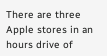There are three Apple stores in an hours drive of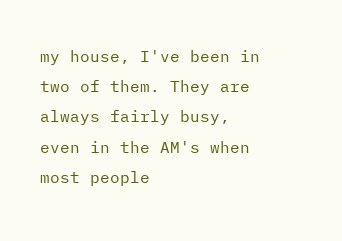my house, I've been in two of them. They are always fairly busy, even in the AM's when most people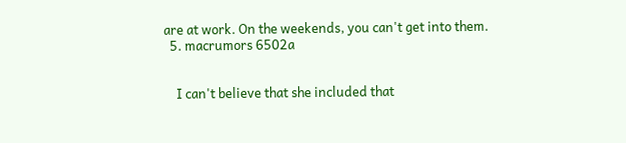are at work. On the weekends, you can't get into them.
  5. macrumors 6502a


    I can't believe that she included that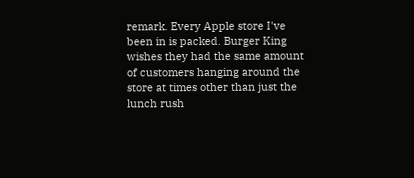remark. Every Apple store I've been in is packed. Burger King wishes they had the same amount of customers hanging around the store at times other than just the lunch rush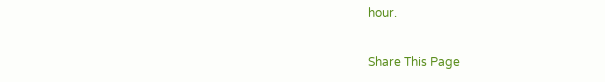hour.

Share This Page